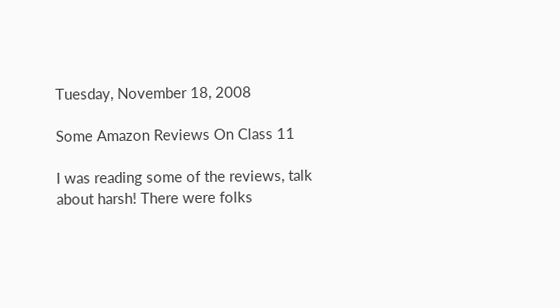Tuesday, November 18, 2008

Some Amazon Reviews On Class 11

I was reading some of the reviews, talk about harsh! There were folks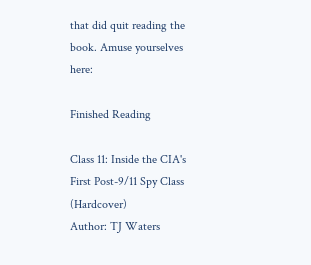that did quit reading the book. Amuse yourselves here:

Finished Reading

Class 11: Inside the CIA's First Post-9/11 Spy Class (Hardcover)
Author: TJ Waters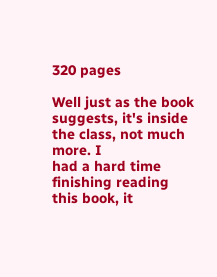320 pages

Well just as the book suggests, it's inside the class, not much more. I
had a hard time finishing reading this book, it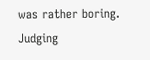was rather boring.
Judging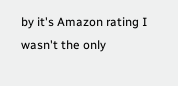by it's Amazon rating I wasn't the only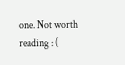one. Not worth reading : (